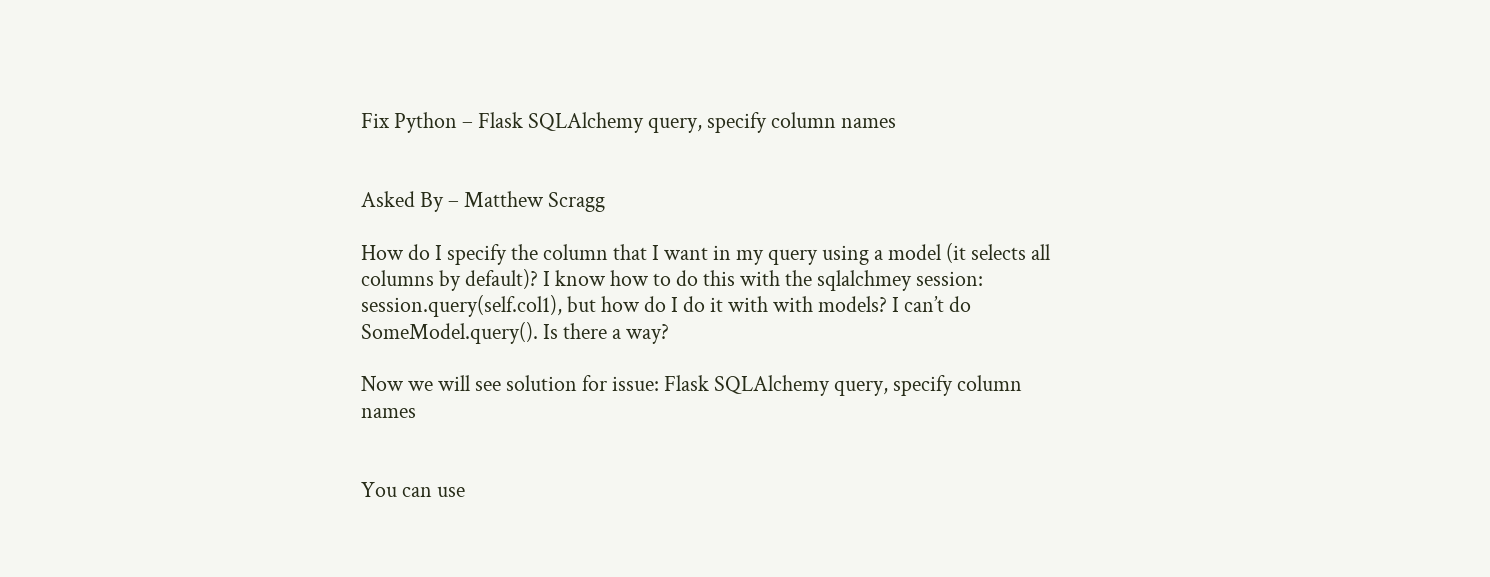Fix Python – Flask SQLAlchemy query, specify column names


Asked By – Matthew Scragg

How do I specify the column that I want in my query using a model (it selects all columns by default)? I know how to do this with the sqlalchmey session: session.query(self.col1), but how do I do it with with models? I can’t do SomeModel.query(). Is there a way?

Now we will see solution for issue: Flask SQLAlchemy query, specify column names


You can use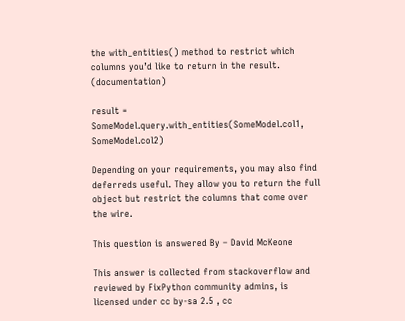the with_entities() method to restrict which columns you’d like to return in the result. (documentation)

result = SomeModel.query.with_entities(SomeModel.col1, SomeModel.col2)

Depending on your requirements, you may also find deferreds useful. They allow you to return the full object but restrict the columns that come over the wire.

This question is answered By – David McKeone

This answer is collected from stackoverflow and reviewed by FixPython community admins, is licensed under cc by-sa 2.5 , cc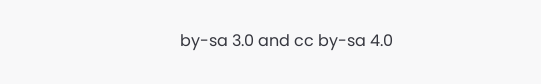by-sa 3.0 and cc by-sa 4.0